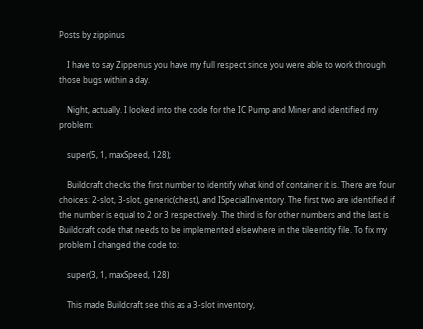Posts by zippinus

    I have to say Zippenus you have my full respect since you were able to work through those bugs within a day.

    Night, actually. I looked into the code for the IC Pump and Miner and identified my problem:

    super(5, 1, maxSpeed, 128);

    Buildcraft checks the first number to identify what kind of container it is. There are four choices: 2-slot, 3-slot, generic(chest), and ISpecialInventory. The first two are identified if the number is equal to 2 or 3 respectively. The third is for other numbers and the last is Buildcraft code that needs to be implemented elsewhere in the tileentity file. To fix my problem I changed the code to:

    super(3, 1, maxSpeed, 128)

    This made Buildcraft see this as a 3-slot inventory,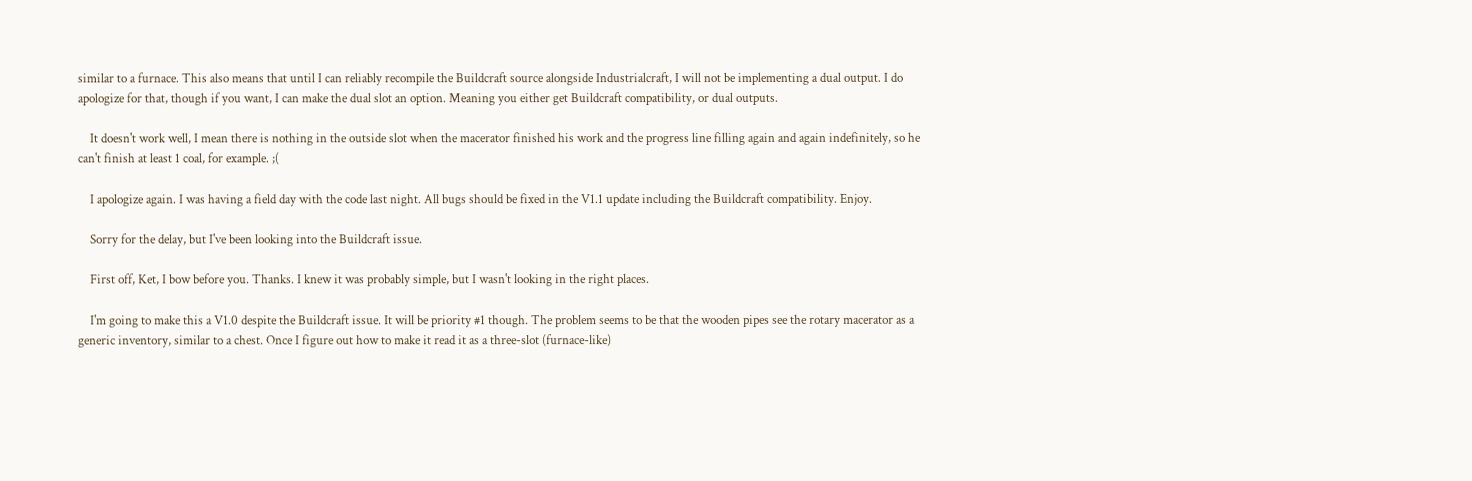similar to a furnace. This also means that until I can reliably recompile the Buildcraft source alongside Industrialcraft, I will not be implementing a dual output. I do apologize for that, though if you want, I can make the dual slot an option. Meaning you either get Buildcraft compatibility, or dual outputs.

    It doesn't work well, I mean there is nothing in the outside slot when the macerator finished his work and the progress line filling again and again indefinitely, so he can't finish at least 1 coal, for example. ;(

    I apologize again. I was having a field day with the code last night. All bugs should be fixed in the V1.1 update including the Buildcraft compatibility. Enjoy.

    Sorry for the delay, but I've been looking into the Buildcraft issue.

    First off, Ket, I bow before you. Thanks. I knew it was probably simple, but I wasn't looking in the right places.

    I'm going to make this a V1.0 despite the Buildcraft issue. It will be priority #1 though. The problem seems to be that the wooden pipes see the rotary macerator as a generic inventory, similar to a chest. Once I figure out how to make it read it as a three-slot (furnace-like)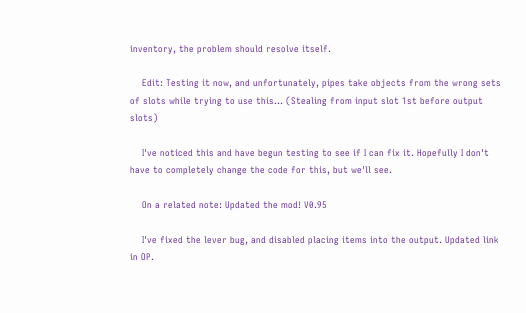inventory, the problem should resolve itself.

    Edit: Testing it now, and unfortunately, pipes take objects from the wrong sets of slots while trying to use this... (Stealing from input slot 1st before output slots)

    I've noticed this and have begun testing to see if I can fix it. Hopefully I don't have to completely change the code for this, but we'll see.

    On a related note: Updated the mod! V0.95

    I've fixed the lever bug, and disabled placing items into the output. Updated link in OP.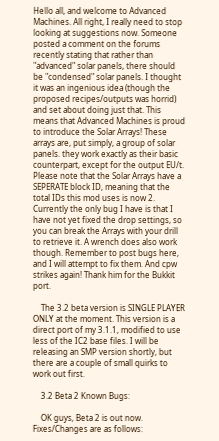Hello all, and welcome to Advanced Machines. All right, I really need to stop looking at suggestions now. Someone posted a comment on the forums recently stating that rather than "advanced" solar panels, there should be "condensed" solar panels. I thought it was an ingenious idea (though the proposed recipes/outputs was horrid) and set about doing just that. This means that Advanced Machines is proud to introduce the Solar Arrays! These arrays are, put simply, a group of solar panels. they work exactly as their basic counterpart, except for the output EU/t. Please note that the Solar Arrays have a SEPERATE block ID, meaning that the total IDs this mod uses is now 2. Currently the only bug I have is that I have not yet fixed the drop settings, so you can break the Arrays with your drill to retrieve it. A wrench does also work though. Remember to post bugs here, and I will attempt to fix them. And cpw strikes again! Thank him for the Bukkit port.

    The 3.2 beta version is SINGLE PLAYER ONLY at the moment. This version is a direct port of my 3.1.1, modified to use less of the IC2 base files. I will be releasing an SMP version shortly, but there are a couple of small quirks to work out first.

    3.2 Beta 2 Known Bugs:

    OK guys, Beta 2 is out now. Fixes/Changes are as follows: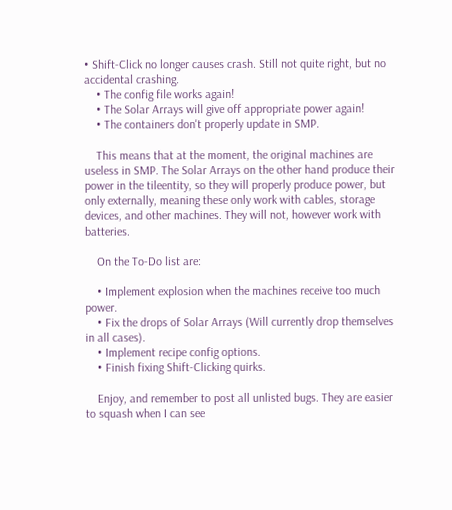• Shift-Click no longer causes crash. Still not quite right, but no accidental crashing.
    • The config file works again!
    • The Solar Arrays will give off appropriate power again!
    • The containers don't properly update in SMP.

    This means that at the moment, the original machines are useless in SMP. The Solar Arrays on the other hand produce their power in the tileentity, so they will properly produce power, but only externally, meaning these only work with cables, storage devices, and other machines. They will not, however work with batteries.

    On the To-Do list are:

    • Implement explosion when the machines receive too much power.
    • Fix the drops of Solar Arrays (Will currently drop themselves in all cases).
    • Implement recipe config options.
    • Finish fixing Shift-Clicking quirks.

    Enjoy, and remember to post all unlisted bugs. They are easier to squash when I can see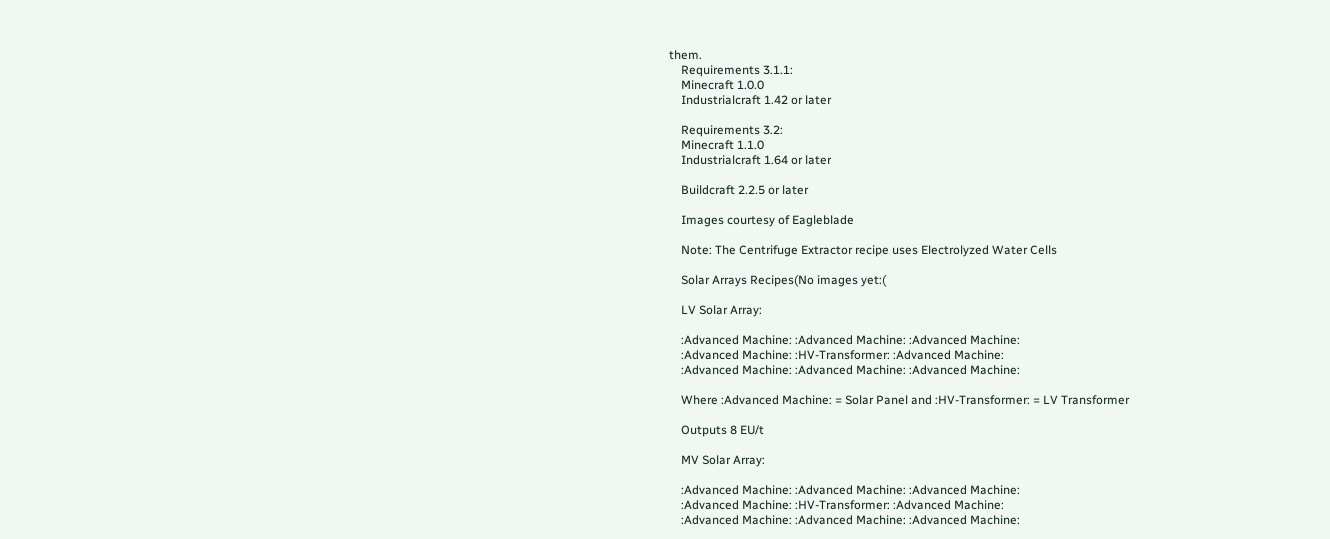them.
    Requirements 3.1.1:
    Minecraft 1.0.0
    Industrialcraft 1.42 or later

    Requirements 3.2:
    Minecraft 1.1.0
    Industrialcraft 1.64 or later

    Buildcraft 2.2.5 or later

    Images courtesy of Eagleblade

    Note: The Centrifuge Extractor recipe uses Electrolyzed Water Cells

    Solar Arrays Recipes(No images yet:(

    LV Solar Array:

    :Advanced Machine: :Advanced Machine: :Advanced Machine:
    :Advanced Machine: :HV-Transformer: :Advanced Machine:
    :Advanced Machine: :Advanced Machine: :Advanced Machine:

    Where :Advanced Machine: = Solar Panel and :HV-Transformer: = LV Transformer

    Outputs 8 EU/t

    MV Solar Array:

    :Advanced Machine: :Advanced Machine: :Advanced Machine:
    :Advanced Machine: :HV-Transformer: :Advanced Machine:
    :Advanced Machine: :Advanced Machine: :Advanced Machine: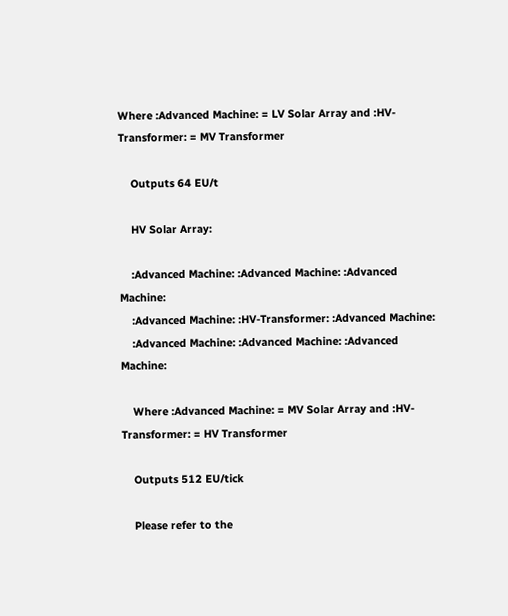Where :Advanced Machine: = LV Solar Array and :HV-Transformer: = MV Transformer

    Outputs 64 EU/t

    HV Solar Array:

    :Advanced Machine: :Advanced Machine: :Advanced Machine:
    :Advanced Machine: :HV-Transformer: :Advanced Machine:
    :Advanced Machine: :Advanced Machine: :Advanced Machine:

    Where :Advanced Machine: = MV Solar Array and :HV-Transformer: = HV Transformer

    Outputs 512 EU/tick

    Please refer to the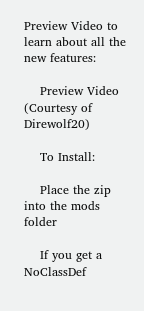Preview Video to learn about all the new features:

    Preview Video (Courtesy of Direwolf20)

    To Install:

    Place the zip into the mods folder

    If you get a NoClassDef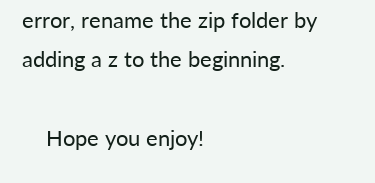error, rename the zip folder by adding a z to the beginning.

    Hope you enjoy!